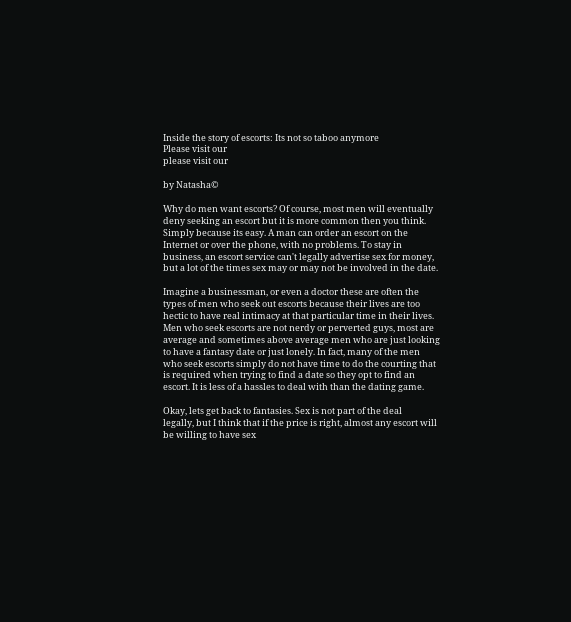Inside the story of escorts: Its not so taboo anymore
Please visit our
please visit our

by Natasha©

Why do men want escorts? Of course, most men will eventually
deny seeking an escort but it is more common then you think.
Simply because its easy. A man can order an escort on the
Internet or over the phone, with no problems. To stay in
business, an escort service can't legally advertise sex for money,
but a lot of the times sex may or may not be involved in the date.

Imagine a businessman, or even a doctor these are often the
types of men who seek out escorts because their lives are too
hectic to have real intimacy at that particular time in their lives.
Men who seek escorts are not nerdy or perverted guys, most are
average and sometimes above average men who are just looking
to have a fantasy date or just lonely. In fact, many of the men
who seek escorts simply do not have time to do the courting that
is required when trying to find a date so they opt to find an
escort. It is less of a hassles to deal with than the dating game.

Okay, lets get back to fantasies. Sex is not part of the deal
legally, but I think that if the price is right, almost any escort will
be willing to have sex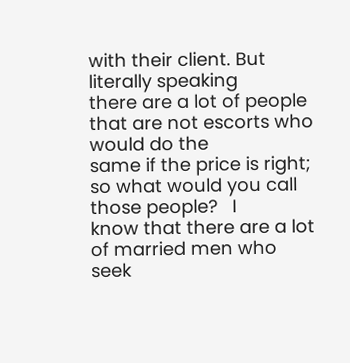with their client. But literally speaking
there are a lot of people that are not escorts who would do the
same if the price is right; so what would you call those people?   I
know that there are a lot of married men who seek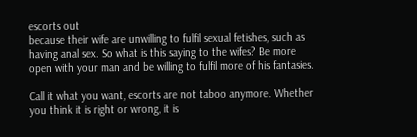escorts out
because their wife are unwilling to fulfil sexual fetishes, such as
having anal sex. So what is this saying to the wifes? Be more
open with your man and be willing to fulfil more of his fantasies.

Call it what you want, escorts are not taboo anymore. Whether
you think it is right or wrong, it is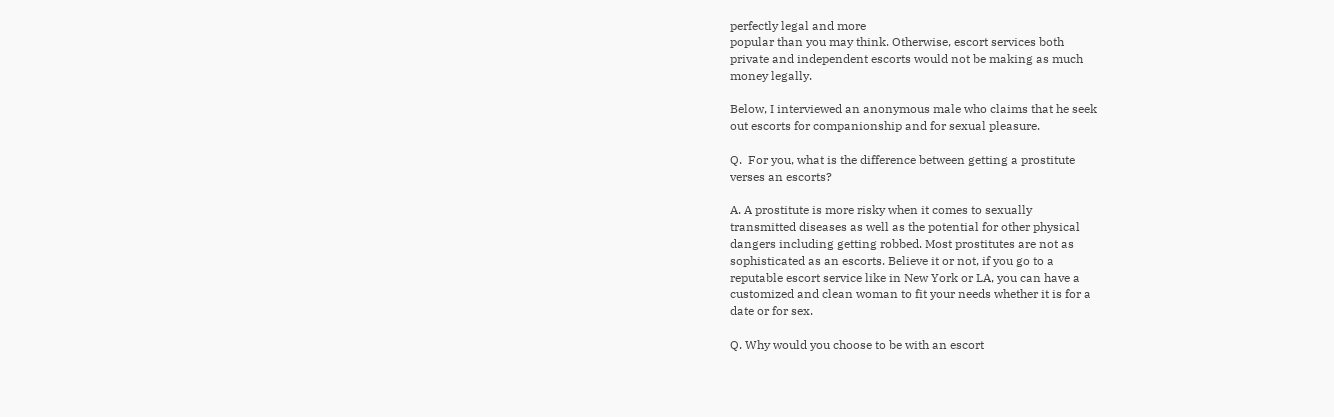perfectly legal and more
popular than you may think. Otherwise, escort services both
private and independent escorts would not be making as much
money legally.

Below, I interviewed an anonymous male who claims that he seek
out escorts for companionship and for sexual pleasure.

Q.  For you, what is the difference between getting a prostitute
verses an escorts?

A. A prostitute is more risky when it comes to sexually
transmitted diseases as well as the potential for other physical
dangers including getting robbed. Most prostitutes are not as
sophisticated as an escorts. Believe it or not, if you go to a
reputable escort service like in New York or LA, you can have a
customized and clean woman to fit your needs whether it is for a
date or for sex.

Q. Why would you choose to be with an escort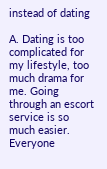instead of dating

A. Dating is too complicated for my lifestyle, too much drama for
me. Going through an escort service is so much easier.  Everyone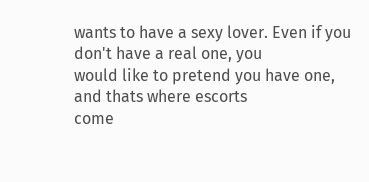wants to have a sexy lover. Even if you don't have a real one, you
would like to pretend you have one, and thats where escorts
come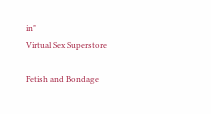in"
Virtual Sex Superstore

Fetish and Bondage